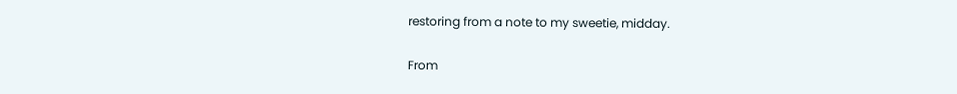restoring from a note to my sweetie, midday.

From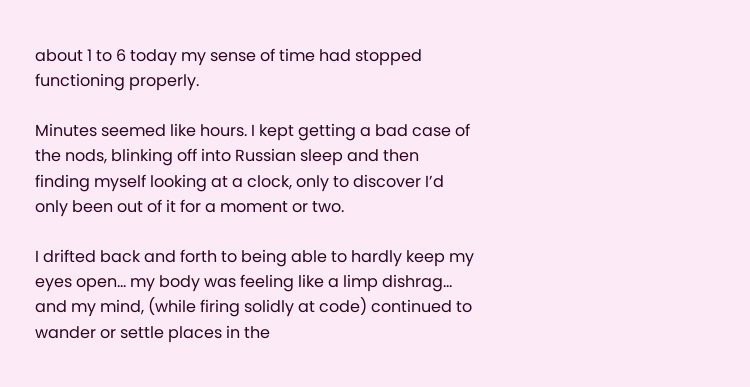about 1 to 6 today my sense of time had stopped functioning properly.

Minutes seemed like hours. I kept getting a bad case of the nods, blinking off into Russian sleep and then finding myself looking at a clock, only to discover I’d only been out of it for a moment or two.

I drifted back and forth to being able to hardly keep my eyes open… my body was feeling like a limp dishrag… and my mind, (while firing solidly at code) continued to wander or settle places in the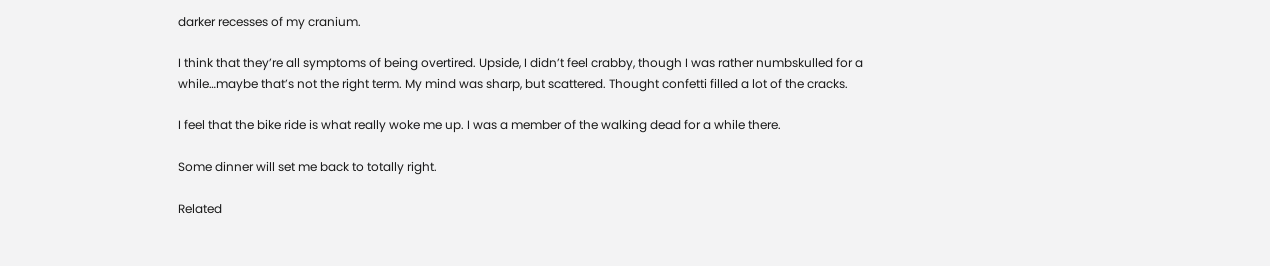darker recesses of my cranium.

I think that they’re all symptoms of being overtired. Upside, I didn’t feel crabby, though I was rather numbskulled for a while…maybe that’s not the right term. My mind was sharp, but scattered. Thought confetti filled a lot of the cracks.

I feel that the bike ride is what really woke me up. I was a member of the walking dead for a while there.

Some dinner will set me back to totally right.

Related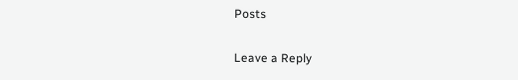Posts

Leave a Reply